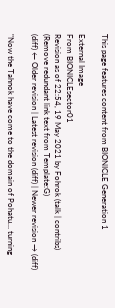This page features content from BIONICLE Generation 1

External Image
From BIONICLEsector01
Revision as of 22:54, 19 May 2021 by Fohrok (talk | contribs) (Remove redundant link text from Template:G)
(diff) ← Older revision | Latest revision (diff) | Newer revision → (diff)

"Now the Tahnok have come to the domain of Pohatu… turning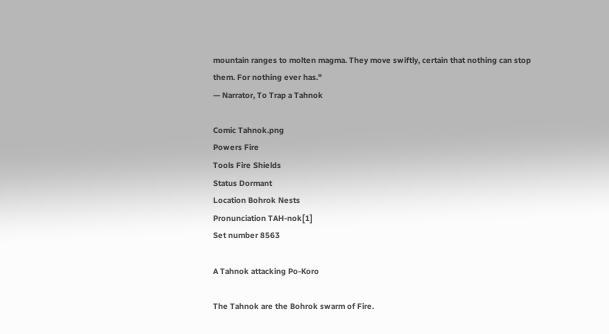mountain ranges to molten magma. They move swiftly, certain that nothing can stop them. For nothing ever has."
— Narrator, To Trap a Tahnok

Comic Tahnok.png
Powers Fire
Tools Fire Shields
Status Dormant
Location Bohrok Nests
Pronunciation TAH-nok[1]
Set number 8563

A Tahnok attacking Po-Koro

The Tahnok are the Bohrok swarm of Fire.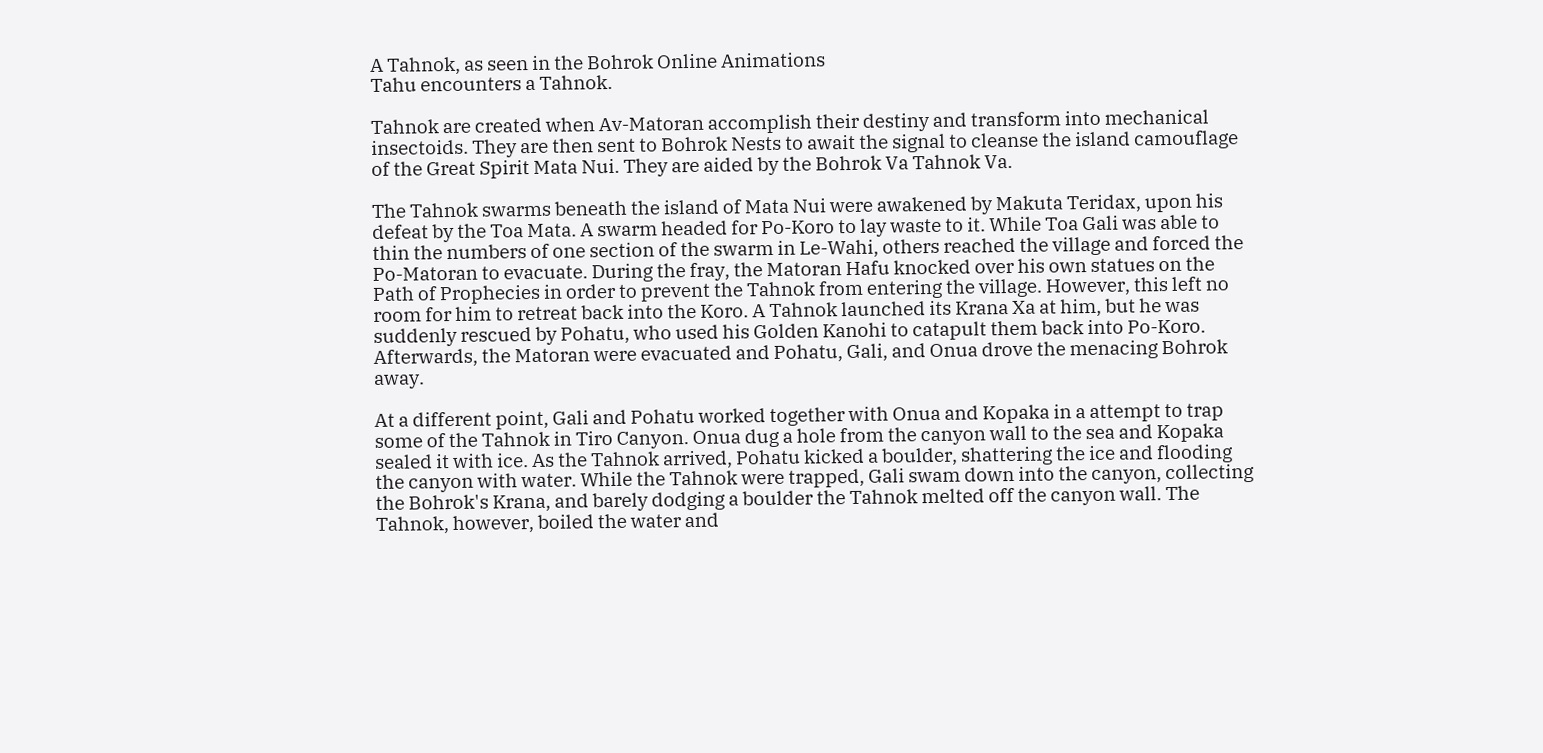A Tahnok, as seen in the Bohrok Online Animations
Tahu encounters a Tahnok.

Tahnok are created when Av-Matoran accomplish their destiny and transform into mechanical insectoids. They are then sent to Bohrok Nests to await the signal to cleanse the island camouflage of the Great Spirit Mata Nui. They are aided by the Bohrok Va Tahnok Va.

The Tahnok swarms beneath the island of Mata Nui were awakened by Makuta Teridax, upon his defeat by the Toa Mata. A swarm headed for Po-Koro to lay waste to it. While Toa Gali was able to thin the numbers of one section of the swarm in Le-Wahi, others reached the village and forced the Po-Matoran to evacuate. During the fray, the Matoran Hafu knocked over his own statues on the Path of Prophecies in order to prevent the Tahnok from entering the village. However, this left no room for him to retreat back into the Koro. A Tahnok launched its Krana Xa at him, but he was suddenly rescued by Pohatu, who used his Golden Kanohi to catapult them back into Po-Koro. Afterwards, the Matoran were evacuated and Pohatu, Gali, and Onua drove the menacing Bohrok away.

At a different point, Gali and Pohatu worked together with Onua and Kopaka in a attempt to trap some of the Tahnok in Tiro Canyon. Onua dug a hole from the canyon wall to the sea and Kopaka sealed it with ice. As the Tahnok arrived, Pohatu kicked a boulder, shattering the ice and flooding the canyon with water. While the Tahnok were trapped, Gali swam down into the canyon, collecting the Bohrok's Krana, and barely dodging a boulder the Tahnok melted off the canyon wall. The Tahnok, however, boiled the water and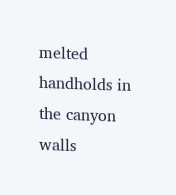melted handholds in the canyon walls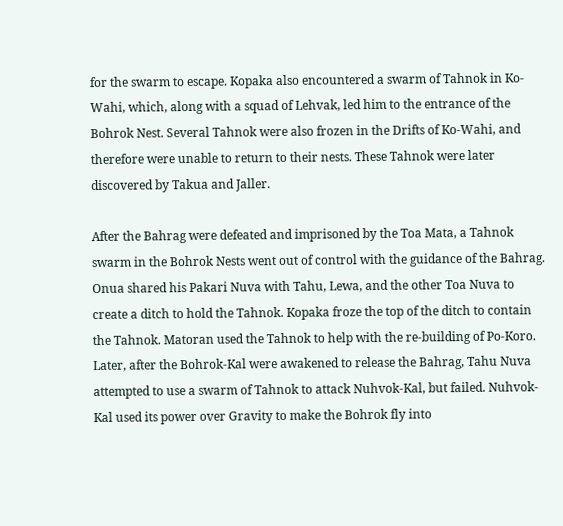for the swarm to escape. Kopaka also encountered a swarm of Tahnok in Ko-Wahi, which, along with a squad of Lehvak, led him to the entrance of the Bohrok Nest. Several Tahnok were also frozen in the Drifts of Ko-Wahi, and therefore were unable to return to their nests. These Tahnok were later discovered by Takua and Jaller.

After the Bahrag were defeated and imprisoned by the Toa Mata, a Tahnok swarm in the Bohrok Nests went out of control with the guidance of the Bahrag. Onua shared his Pakari Nuva with Tahu, Lewa, and the other Toa Nuva to create a ditch to hold the Tahnok. Kopaka froze the top of the ditch to contain the Tahnok. Matoran used the Tahnok to help with the re-building of Po-Koro. Later, after the Bohrok-Kal were awakened to release the Bahrag, Tahu Nuva attempted to use a swarm of Tahnok to attack Nuhvok-Kal, but failed. Nuhvok-Kal used its power over Gravity to make the Bohrok fly into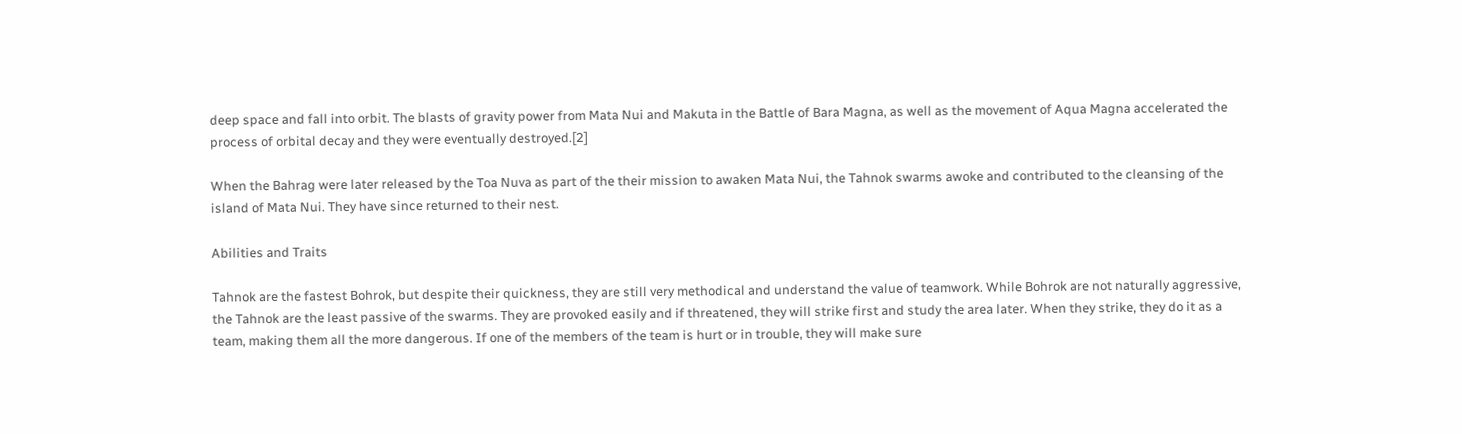deep space and fall into orbit. The blasts of gravity power from Mata Nui and Makuta in the Battle of Bara Magna, as well as the movement of Aqua Magna accelerated the process of orbital decay and they were eventually destroyed.[2]

When the Bahrag were later released by the Toa Nuva as part of the their mission to awaken Mata Nui, the Tahnok swarms awoke and contributed to the cleansing of the island of Mata Nui. They have since returned to their nest.

Abilities and Traits

Tahnok are the fastest Bohrok, but despite their quickness, they are still very methodical and understand the value of teamwork. While Bohrok are not naturally aggressive, the Tahnok are the least passive of the swarms. They are provoked easily and if threatened, they will strike first and study the area later. When they strike, they do it as a team, making them all the more dangerous. If one of the members of the team is hurt or in trouble, they will make sure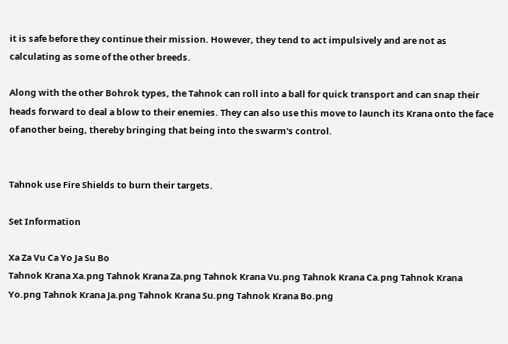it is safe before they continue their mission. However, they tend to act impulsively and are not as calculating as some of the other breeds.

Along with the other Bohrok types, the Tahnok can roll into a ball for quick transport and can snap their heads forward to deal a blow to their enemies. They can also use this move to launch its Krana onto the face of another being, thereby bringing that being into the swarm's control.


Tahnok use Fire Shields to burn their targets.

Set Information

Xa Za Vu Ca Yo Ja Su Bo
Tahnok Krana Xa.png Tahnok Krana Za.png Tahnok Krana Vu.png Tahnok Krana Ca.png Tahnok Krana Yo.png Tahnok Krana Ja.png Tahnok Krana Su.png Tahnok Krana Bo.png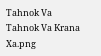Tahnok Va
Tahnok Va Krana Xa.png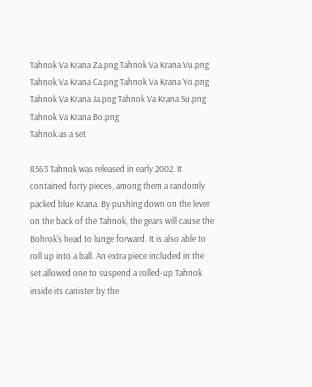Tahnok Va Krana Za.png Tahnok Va Krana Vu.png Tahnok Va Krana Ca.png Tahnok Va Krana Yo.png Tahnok Va Krana Ja.png Tahnok Va Krana Su.png Tahnok Va Krana Bo.png
Tahnok as a set

8563 Tahnok was released in early 2002. It contained forty pieces, among them a randomly packed blue Krana. By pushing down on the lever on the back of the Tahnok, the gears will cause the Bohrok's head to lunge forward. It is also able to roll up into a ball. An extra piece included in the set allowed one to suspend a rolled-up Tahnok inside its canister by the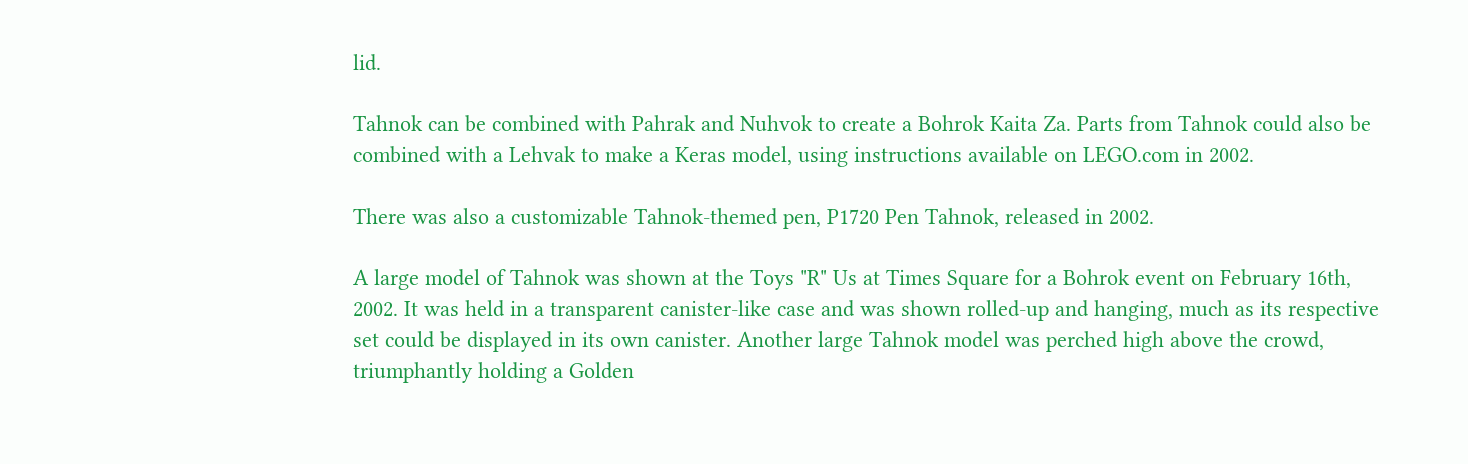lid.

Tahnok can be combined with Pahrak and Nuhvok to create a Bohrok Kaita Za. Parts from Tahnok could also be combined with a Lehvak to make a Keras model, using instructions available on LEGO.com in 2002.

There was also a customizable Tahnok-themed pen, P1720 Pen Tahnok, released in 2002.

A large model of Tahnok was shown at the Toys "R" Us at Times Square for a Bohrok event on February 16th, 2002. It was held in a transparent canister-like case and was shown rolled-up and hanging, much as its respective set could be displayed in its own canister. Another large Tahnok model was perched high above the crowd, triumphantly holding a Golden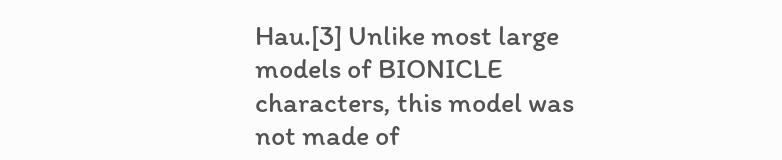Hau.[3] Unlike most large models of BIONICLE characters, this model was not made of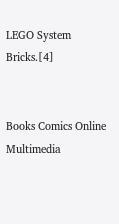LEGO System Bricks.[4]


Books Comics Online Multimedia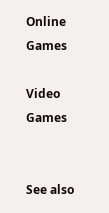Online Games

Video Games


See also